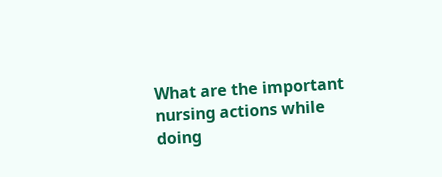What are the important nursing actions while doing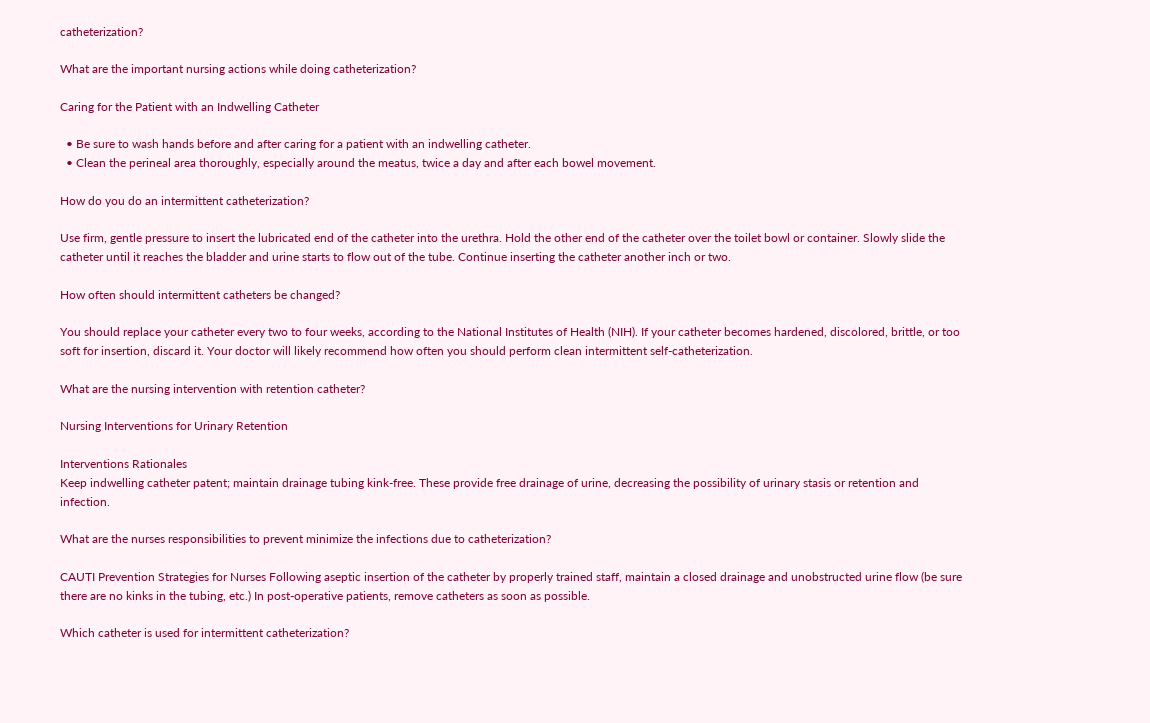catheterization?

What are the important nursing actions while doing catheterization?

Caring for the Patient with an Indwelling Catheter

  • Be sure to wash hands before and after caring for a patient with an indwelling catheter.
  • Clean the perineal area thoroughly, especially around the meatus, twice a day and after each bowel movement.

How do you do an intermittent catheterization?

Use firm, gentle pressure to insert the lubricated end of the catheter into the urethra. Hold the other end of the catheter over the toilet bowl or container. Slowly slide the catheter until it reaches the bladder and urine starts to flow out of the tube. Continue inserting the catheter another inch or two.

How often should intermittent catheters be changed?

You should replace your catheter every two to four weeks, according to the National Institutes of Health (NIH). If your catheter becomes hardened, discolored, brittle, or too soft for insertion, discard it. Your doctor will likely recommend how often you should perform clean intermittent self-catheterization.

What are the nursing intervention with retention catheter?

Nursing Interventions for Urinary Retention

Interventions Rationales
Keep indwelling catheter patent; maintain drainage tubing kink-free. These provide free drainage of urine, decreasing the possibility of urinary stasis or retention and infection.

What are the nurses responsibilities to prevent minimize the infections due to catheterization?

CAUTI Prevention Strategies for Nurses Following aseptic insertion of the catheter by properly trained staff, maintain a closed drainage and unobstructed urine flow (be sure there are no kinks in the tubing, etc.) In post-operative patients, remove catheters as soon as possible.

Which catheter is used for intermittent catheterization?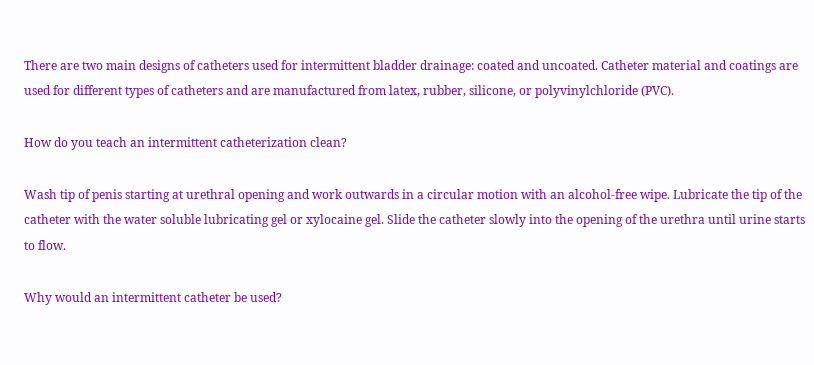There are two main designs of catheters used for intermittent bladder drainage: coated and uncoated. Catheter material and coatings are used for different types of catheters and are manufactured from latex, rubber, silicone, or polyvinylchloride (PVC).

How do you teach an intermittent catheterization clean?

Wash tip of penis starting at urethral opening and work outwards in a circular motion with an alcohol-free wipe. Lubricate the tip of the catheter with the water soluble lubricating gel or xylocaine gel. Slide the catheter slowly into the opening of the urethra until urine starts to flow.

Why would an intermittent catheter be used?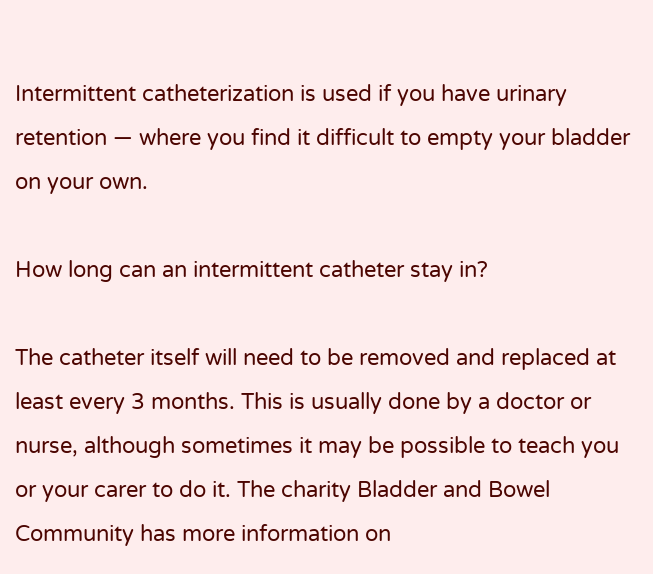Intermittent catheterization is used if you have urinary retention — where you find it difficult to empty your bladder on your own.

How long can an intermittent catheter stay in?

The catheter itself will need to be removed and replaced at least every 3 months. This is usually done by a doctor or nurse, although sometimes it may be possible to teach you or your carer to do it. The charity Bladder and Bowel Community has more information on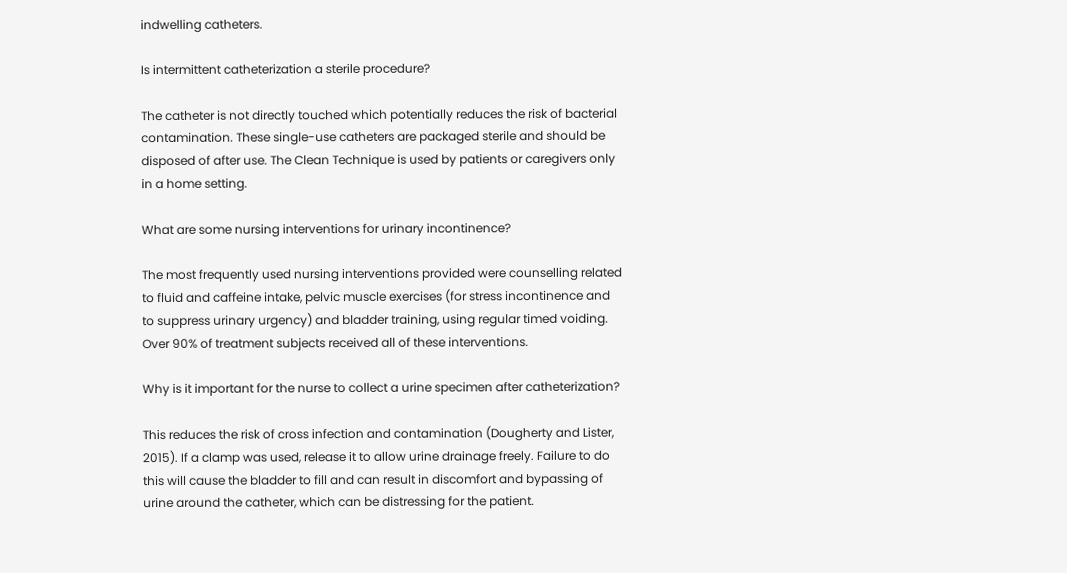indwelling catheters.

Is intermittent catheterization a sterile procedure?

The catheter is not directly touched which potentially reduces the risk of bacterial contamination. These single-use catheters are packaged sterile and should be disposed of after use. The Clean Technique is used by patients or caregivers only in a home setting.

What are some nursing interventions for urinary incontinence?

The most frequently used nursing interventions provided were counselling related to fluid and caffeine intake, pelvic muscle exercises (for stress incontinence and to suppress urinary urgency) and bladder training, using regular timed voiding. Over 90% of treatment subjects received all of these interventions.

Why is it important for the nurse to collect a urine specimen after catheterization?

This reduces the risk of cross infection and contamination (Dougherty and Lister, 2015). If a clamp was used, release it to allow urine drainage freely. Failure to do this will cause the bladder to fill and can result in discomfort and bypassing of urine around the catheter, which can be distressing for the patient.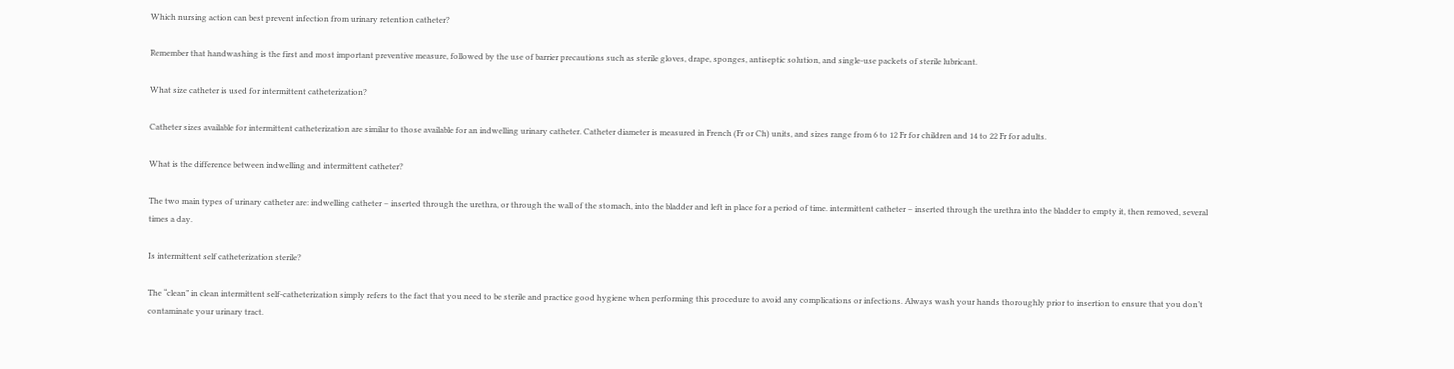Which nursing action can best prevent infection from urinary retention catheter?

Remember that handwashing is the first and most important preventive measure, followed by the use of barrier precautions such as sterile gloves, drape, sponges, antiseptic solution, and single-use packets of sterile lubricant.

What size catheter is used for intermittent catheterization?

Catheter sizes available for intermittent catheterization are similar to those available for an indwelling urinary catheter. Catheter diameter is measured in French (Fr or Ch) units, and sizes range from 6 to 12 Fr for children and 14 to 22 Fr for adults.

What is the difference between indwelling and intermittent catheter?

The two main types of urinary catheter are: indwelling catheter – inserted through the urethra, or through the wall of the stomach, into the bladder and left in place for a period of time. intermittent catheter – inserted through the urethra into the bladder to empty it, then removed, several times a day.

Is intermittent self catheterization sterile?

The “clean” in clean intermittent self-catheterization simply refers to the fact that you need to be sterile and practice good hygiene when performing this procedure to avoid any complications or infections. Always wash your hands thoroughly prior to insertion to ensure that you don’t contaminate your urinary tract.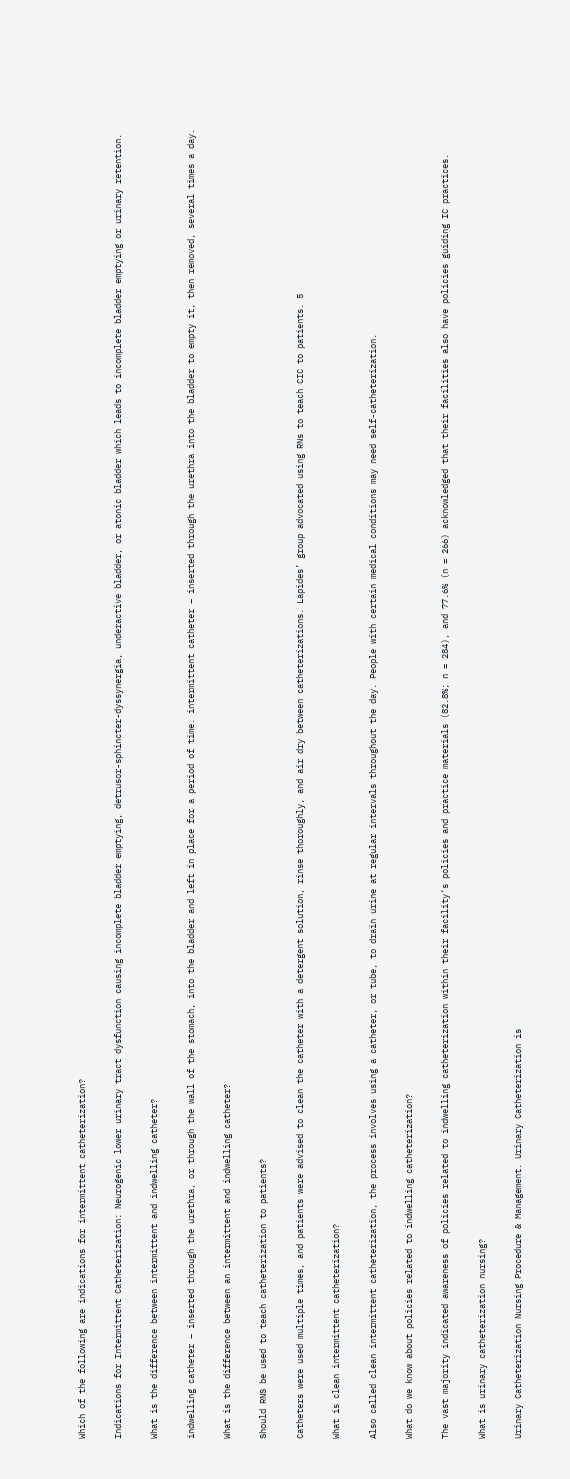Which of the following are indications for intermittent catheterization?

Indications for Intermittent Catheterization: Neurogenic lower urinary tract dysfunction causing incomplete bladder emptying, detrusor-sphincter-dyssynergia, underactive bladder, or atonic bladder which leads to incomplete bladder emptying or urinary retention.

What is the difference between intermittent and indwelling catheter?

indwelling catheter – inserted through the urethra, or through the wall of the stomach, into the bladder and left in place for a period of time. intermittent catheter – inserted through the urethra into the bladder to empty it, then removed, several times a day.

What is the difference between an intermittent and indwelling catheter?

Should RNS be used to teach catheterization to patients?

Catheters were used multiple times, and patients were advised to clean the catheter with a detergent solution, rinse thoroughly, and air dry between catheterizations. Lapides’ group advocated using RNs to teach CIC to patients. 5

What is clean intermittent catheterization?

Also called clean intermittent catheterization, the process involves using a catheter, or tube, to drain urine at regular intervals throughout the day. People with certain medical conditions may need self-catheterization.

What do we know about policies related to indwelling catheterization?

The vast majority indicated awareness of policies related to indwelling catheterization within their facility’s policies and practice materials (82.8%; n = 284), and 77.6% (n = 266) acknowledged that their facilities also have policies guiding IC practices.

What is urinary catheterization nursing?

Urinary Catheterization Nursing Procedure & Management. Urinary Catheterization is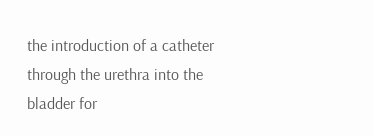the introduction of a catheter through the urethra into the bladder for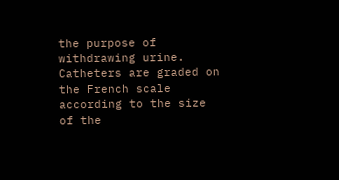the purpose of withdrawing urine. Catheters are graded on the French scale according to the size of the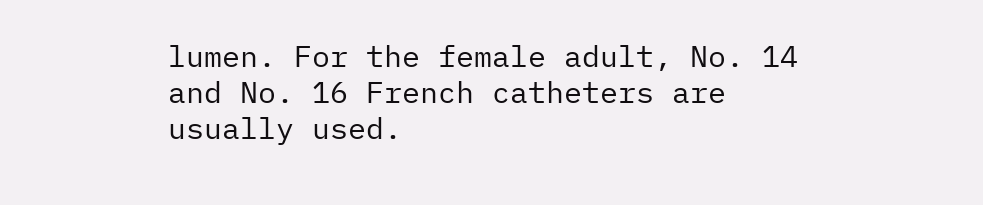lumen. For the female adult, No. 14 and No. 16 French catheters are usually used.